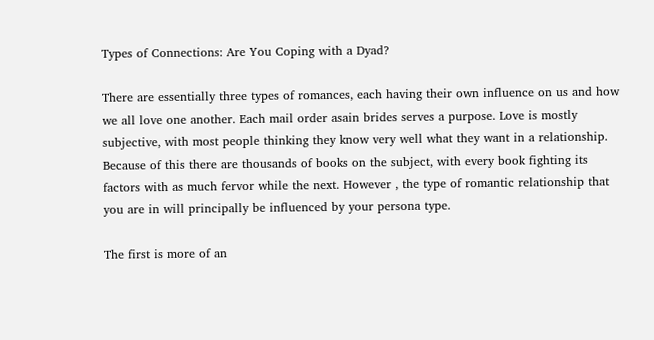Types of Connections: Are You Coping with a Dyad?

There are essentially three types of romances, each having their own influence on us and how we all love one another. Each mail order asain brides serves a purpose. Love is mostly subjective, with most people thinking they know very well what they want in a relationship. Because of this there are thousands of books on the subject, with every book fighting its factors with as much fervor while the next. However , the type of romantic relationship that you are in will principally be influenced by your persona type.

The first is more of an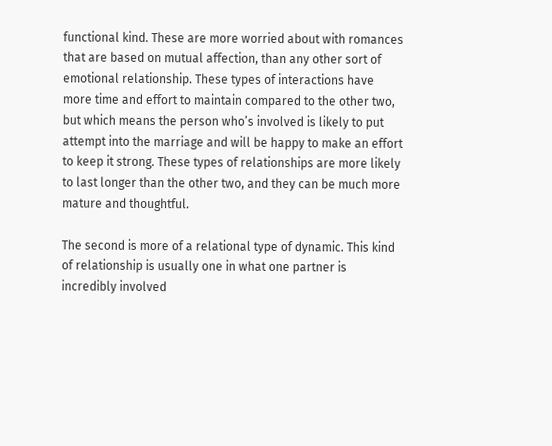functional kind. These are more worried about with romances that are based on mutual affection, than any other sort of emotional relationship. These types of interactions have more time and effort to maintain compared to the other two, but which means the person who’s involved is likely to put attempt into the marriage and will be happy to make an effort to keep it strong. These types of relationships are more likely to last longer than the other two, and they can be much more mature and thoughtful.

The second is more of a relational type of dynamic. This kind of relationship is usually one in what one partner is incredibly involved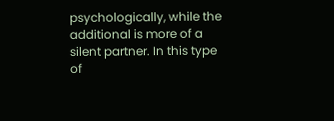psychologically, while the additional is more of a silent partner. In this type of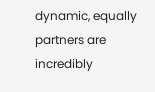dynamic, equally partners are incredibly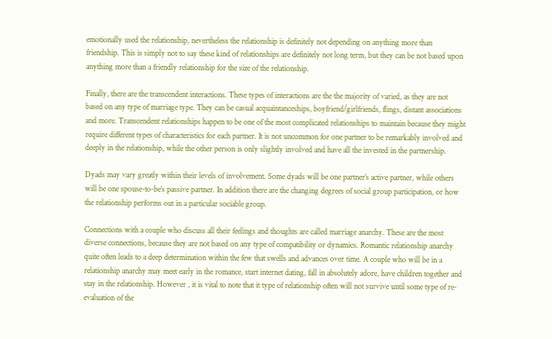emotionally used the relationship, nevertheless the relationship is definitely not depending on anything more than friendship. This is simply not to say these kind of relationships are definitely not long term, but they can be not based upon anything more than a friendly relationship for the size of the relationship.

Finally, there are the transcendent interactions. These types of interactions are the the majority of varied, as they are not based on any type of marriage type. They can be casual acquaintanceships, boyfriend/girlfriends, flings, distant associations and more. Transcendent relationships happen to be one of the most complicated relationships to maintain because they might require different types of characteristics for each partner. It is not uncommon for one partner to be remarkably involved and deeply in the relationship, while the other person is only slightly involved and have all the invested in the partnership.

Dyads may vary greatly within their levels of involvement. Some dyads will be one partner’s active partner, while others will be one spouse-to-be’s passive partner. In addition there are the changing degrees of social group participation, or how the relationship performs out in a particular sociable group.

Connections with a couple who discuss all their feelings and thoughts are called marriage anarchy. These are the most diverse connections, because they are not based on any type of compatibility or dynamics. Romantic relationship anarchy quite often leads to a deep determination within the few that swells and advances over time. A couple who will be in a relationship anarchy may meet early in the romance, start internet dating, fall in absolutely adore, have children together and stay in the relationship. However , it is vital to note that it type of relationship often will not survive until some type of re-evaluation of the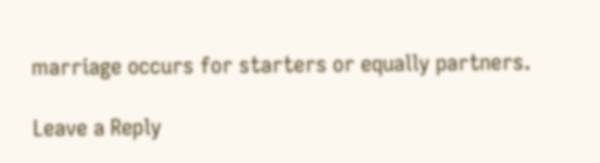marriage occurs for starters or equally partners.

Leave a Reply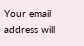Your email address will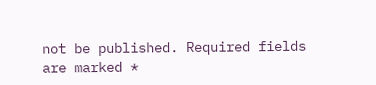not be published. Required fields are marked *